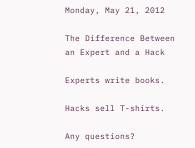Monday, May 21, 2012

The Difference Between an Expert and a Hack

Experts write books.

Hacks sell T-shirts.

Any questions?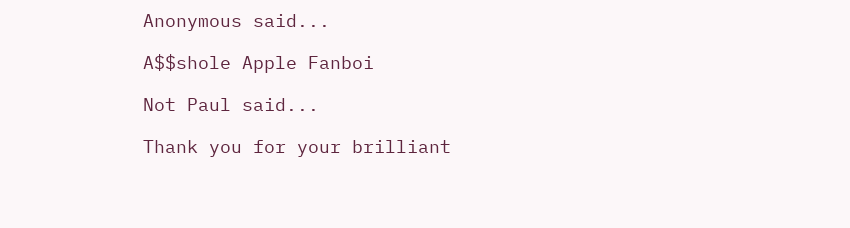Anonymous said...

A$$shole Apple Fanboi

Not Paul said...

Thank you for your brilliant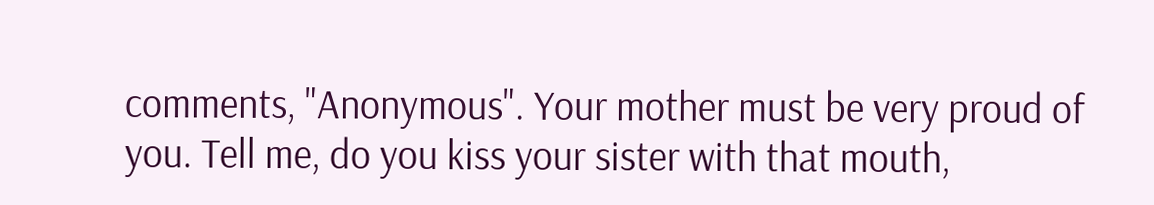comments, "Anonymous". Your mother must be very proud of you. Tell me, do you kiss your sister with that mouth,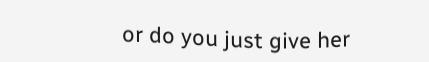or do you just give her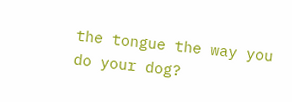the tongue the way you do your dog?